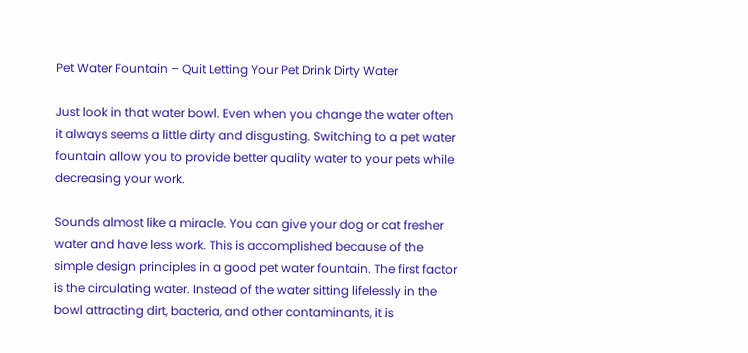Pet Water Fountain – Quit Letting Your Pet Drink Dirty Water

Just look in that water bowl. Even when you change the water often it always seems a little dirty and disgusting. Switching to a pet water fountain allow you to provide better quality water to your pets while decreasing your work.

Sounds almost like a miracle. You can give your dog or cat fresher water and have less work. This is accomplished because of the simple design principles in a good pet water fountain. The first factor is the circulating water. Instead of the water sitting lifelessly in the bowl attracting dirt, bacteria, and other contaminants, it is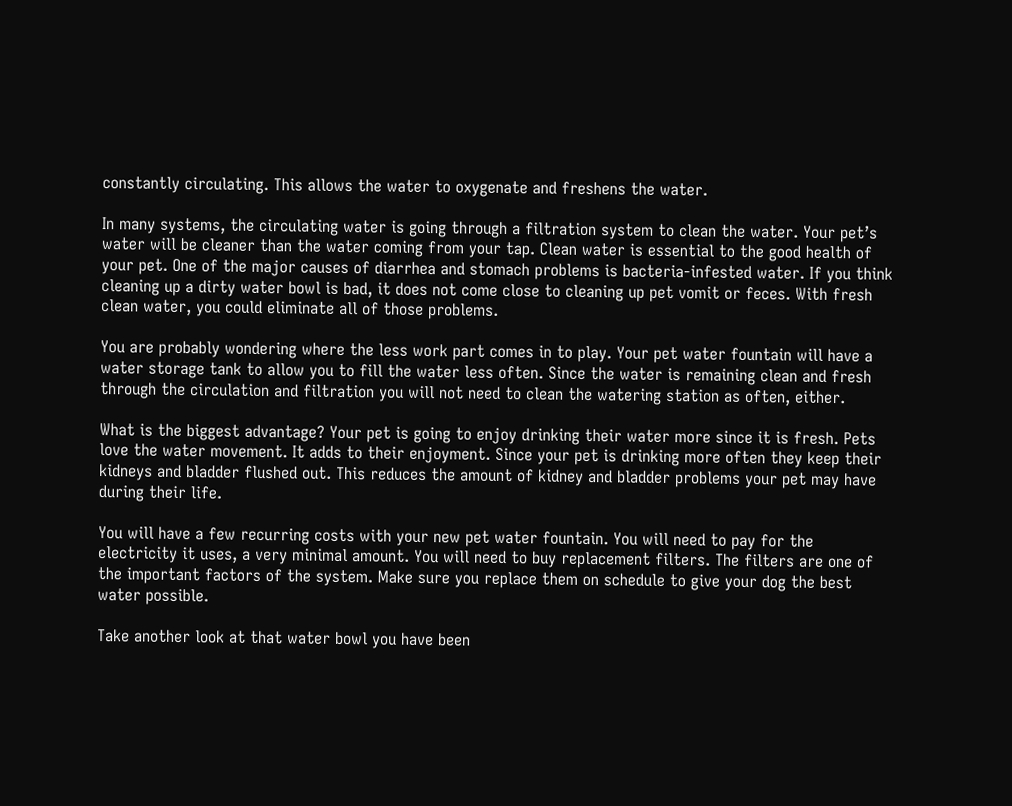constantly circulating. This allows the water to oxygenate and freshens the water.

In many systems, the circulating water is going through a filtration system to clean the water. Your pet’s water will be cleaner than the water coming from your tap. Clean water is essential to the good health of your pet. One of the major causes of diarrhea and stomach problems is bacteria-infested water. If you think cleaning up a dirty water bowl is bad, it does not come close to cleaning up pet vomit or feces. With fresh clean water, you could eliminate all of those problems.

You are probably wondering where the less work part comes in to play. Your pet water fountain will have a water storage tank to allow you to fill the water less often. Since the water is remaining clean and fresh through the circulation and filtration you will not need to clean the watering station as often, either.

What is the biggest advantage? Your pet is going to enjoy drinking their water more since it is fresh. Pets love the water movement. It adds to their enjoyment. Since your pet is drinking more often they keep their kidneys and bladder flushed out. This reduces the amount of kidney and bladder problems your pet may have during their life.

You will have a few recurring costs with your new pet water fountain. You will need to pay for the electricity it uses, a very minimal amount. You will need to buy replacement filters. The filters are one of the important factors of the system. Make sure you replace them on schedule to give your dog the best water possible.

Take another look at that water bowl you have been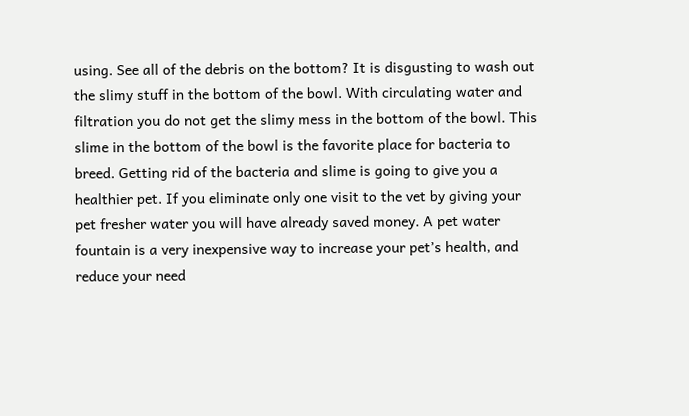using. See all of the debris on the bottom? It is disgusting to wash out the slimy stuff in the bottom of the bowl. With circulating water and filtration you do not get the slimy mess in the bottom of the bowl. This slime in the bottom of the bowl is the favorite place for bacteria to breed. Getting rid of the bacteria and slime is going to give you a healthier pet. If you eliminate only one visit to the vet by giving your pet fresher water you will have already saved money. A pet water fountain is a very inexpensive way to increase your pet’s health, and reduce your need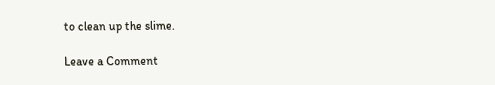to clean up the slime.

Leave a Comment